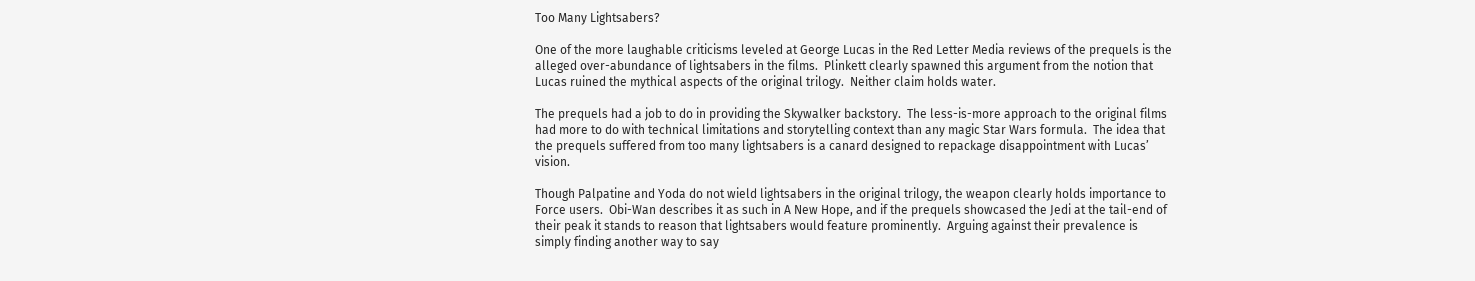Too Many Lightsabers?

One of the more laughable criticisms leveled at George Lucas in the Red Letter Media reviews of the prequels is the alleged over-abundance of lightsabers in the films.  Plinkett clearly spawned this argument from the notion that Lucas ruined the mythical aspects of the original trilogy.  Neither claim holds water.

The prequels had a job to do in providing the Skywalker backstory.  The less-is-more approach to the original films had more to do with technical limitations and storytelling context than any magic Star Wars formula.  The idea that the prequels suffered from too many lightsabers is a canard designed to repackage disappointment with Lucas’ vision.

Though Palpatine and Yoda do not wield lightsabers in the original trilogy, the weapon clearly holds importance to Force users.  Obi-Wan describes it as such in A New Hope, and if the prequels showcased the Jedi at the tail-end of their peak it stands to reason that lightsabers would feature prominently.  Arguing against their prevalence is simply finding another way to say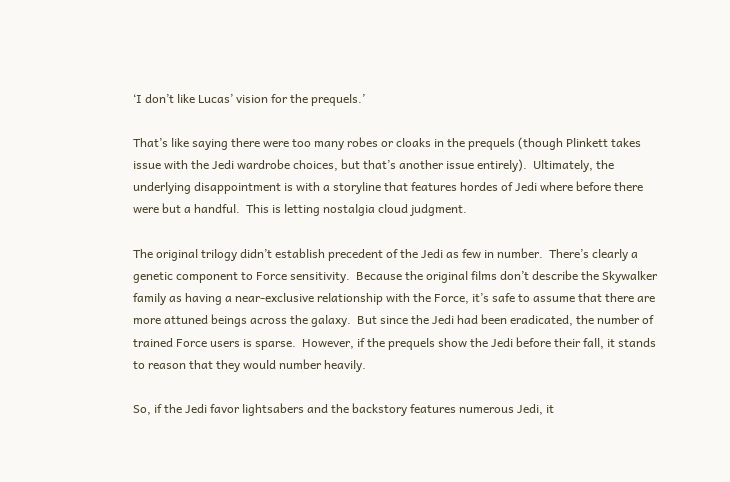‘I don’t like Lucas’ vision for the prequels.’

That’s like saying there were too many robes or cloaks in the prequels (though Plinkett takes issue with the Jedi wardrobe choices, but that’s another issue entirely).  Ultimately, the underlying disappointment is with a storyline that features hordes of Jedi where before there were but a handful.  This is letting nostalgia cloud judgment.

The original trilogy didn’t establish precedent of the Jedi as few in number.  There’s clearly a genetic component to Force sensitivity.  Because the original films don’t describe the Skywalker family as having a near-exclusive relationship with the Force, it’s safe to assume that there are more attuned beings across the galaxy.  But since the Jedi had been eradicated, the number of trained Force users is sparse.  However, if the prequels show the Jedi before their fall, it stands to reason that they would number heavily.

So, if the Jedi favor lightsabers and the backstory features numerous Jedi, it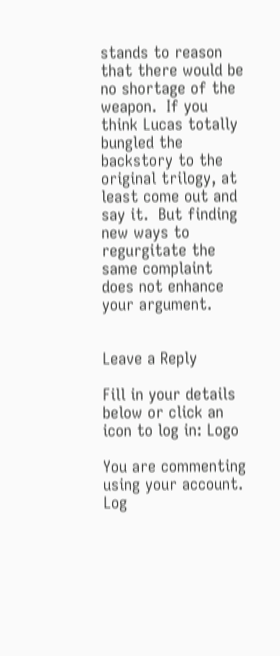stands to reason that there would be no shortage of the weapon.  If you think Lucas totally bungled the backstory to the original trilogy, at least come out and say it.  But finding new ways to regurgitate the same complaint does not enhance your argument.


Leave a Reply

Fill in your details below or click an icon to log in: Logo

You are commenting using your account. Log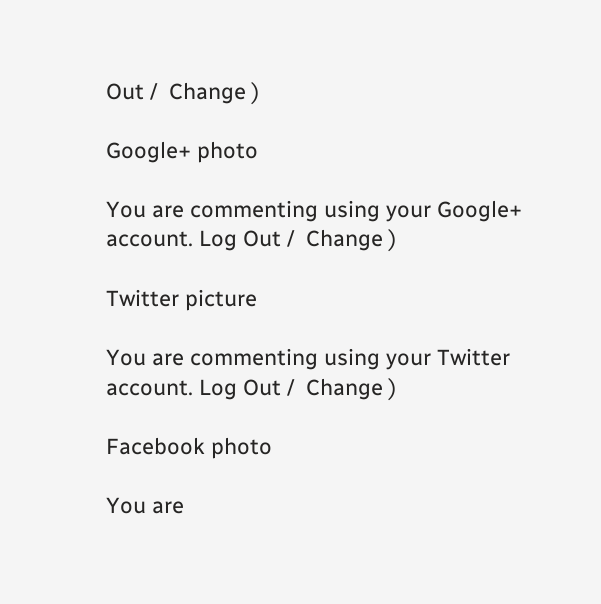Out /  Change )

Google+ photo

You are commenting using your Google+ account. Log Out /  Change )

Twitter picture

You are commenting using your Twitter account. Log Out /  Change )

Facebook photo

You are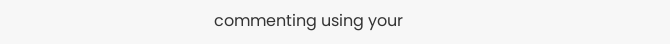commenting using your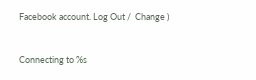Facebook account. Log Out /  Change )


Connecting to %s